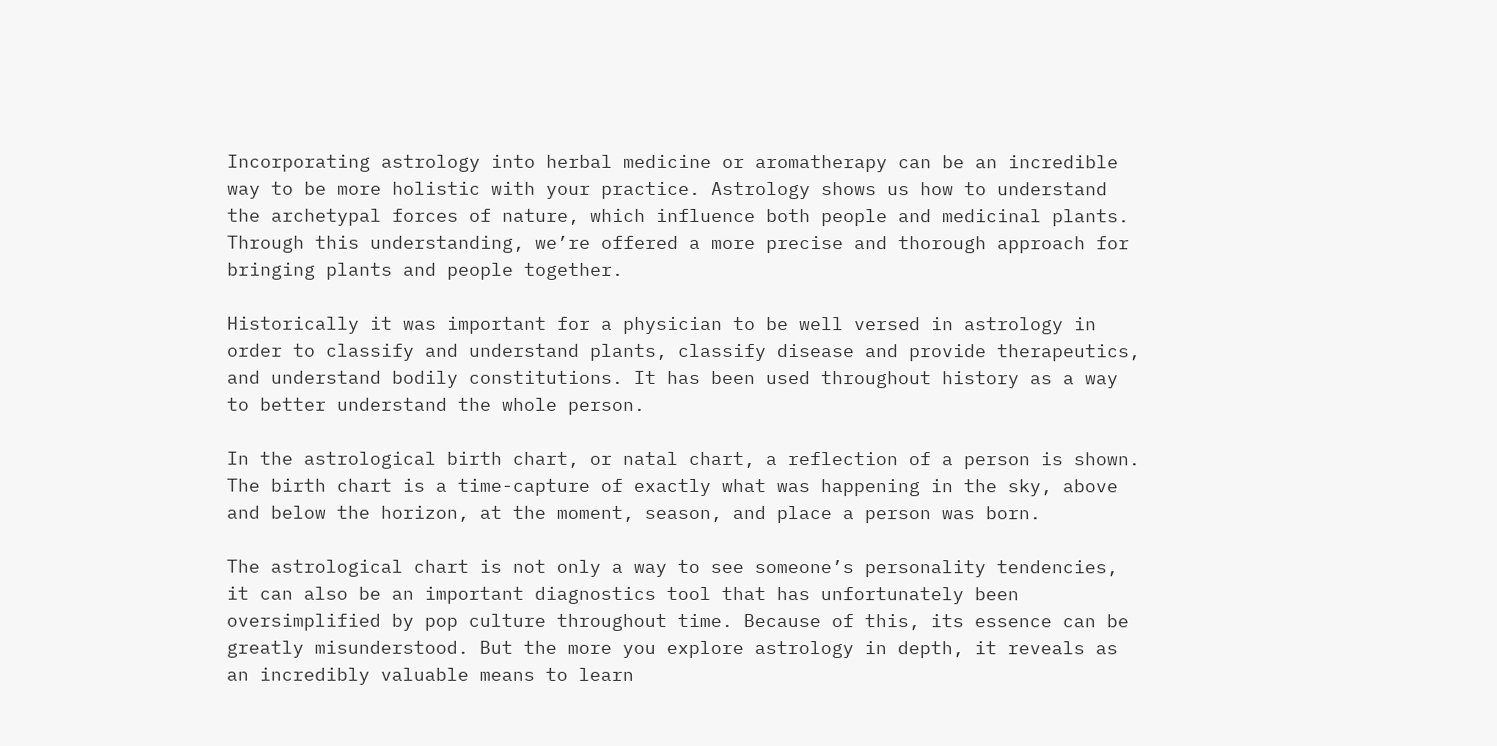Incorporating astrology into herbal medicine or aromatherapy can be an incredible way to be more holistic with your practice. Astrology shows us how to understand the archetypal forces of nature, which influence both people and medicinal plants. Through this understanding, we’re offered a more precise and thorough approach for bringing plants and people together.

Historically it was important for a physician to be well versed in astrology in order to classify and understand plants, classify disease and provide therapeutics, and understand bodily constitutions. It has been used throughout history as a way to better understand the whole person.

In the astrological birth chart, or natal chart, a reflection of a person is shown. The birth chart is a time-capture of exactly what was happening in the sky, above and below the horizon, at the moment, season, and place a person was born.

The astrological chart is not only a way to see someone’s personality tendencies, it can also be an important diagnostics tool that has unfortunately been oversimplified by pop culture throughout time. Because of this, its essence can be greatly misunderstood. But the more you explore astrology in depth, it reveals as an incredibly valuable means to learn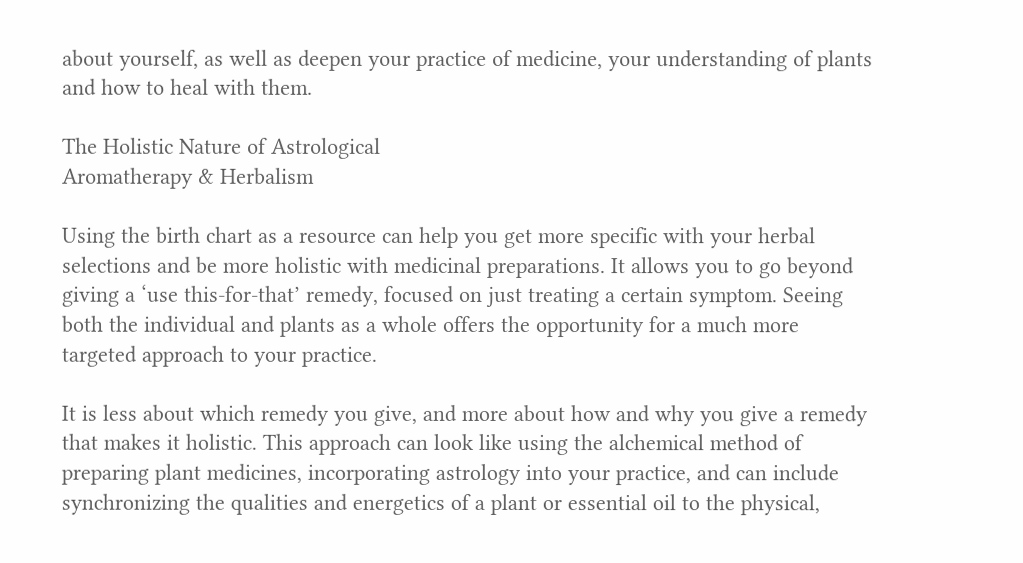about yourself, as well as deepen your practice of medicine, your understanding of plants and how to heal with them.

The Holistic Nature of Astrological
Aromatherapy & Herbalism

Using the birth chart as a resource can help you get more specific with your herbal selections and be more holistic with medicinal preparations. It allows you to go beyond giving a ‘use this-for-that’ remedy, focused on just treating a certain symptom. Seeing both the individual and plants as a whole offers the opportunity for a much more targeted approach to your practice.

It is less about which remedy you give, and more about how and why you give a remedy that makes it holistic. This approach can look like using the alchemical method of preparing plant medicines, incorporating astrology into your practice, and can include synchronizing the qualities and energetics of a plant or essential oil to the physical,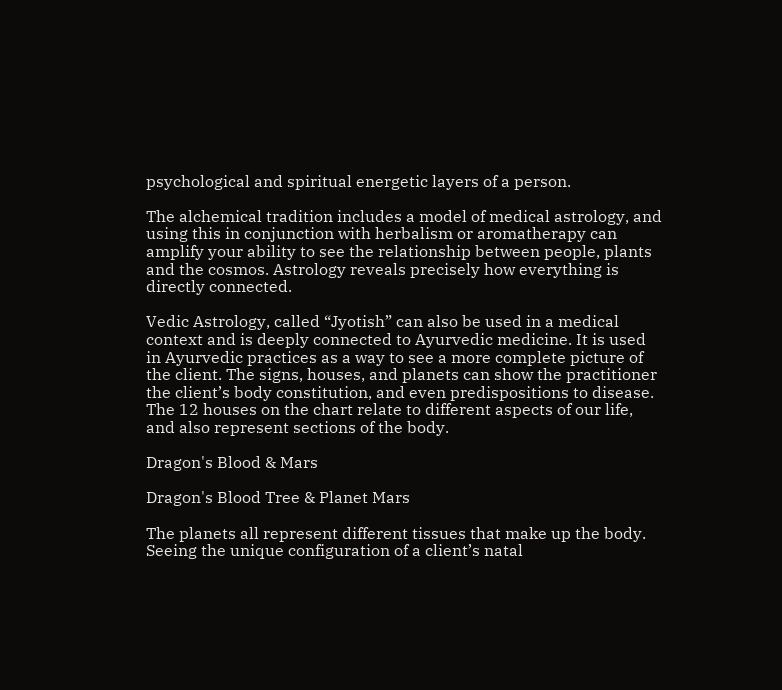psychological and spiritual energetic layers of a person.

The alchemical tradition includes a model of medical astrology, and using this in conjunction with herbalism or aromatherapy can amplify your ability to see the relationship between people, plants and the cosmos. Astrology reveals precisely how everything is directly connected.

Vedic Astrology, called “Jyotish” can also be used in a medical context and is deeply connected to Ayurvedic medicine. It is used in Ayurvedic practices as a way to see a more complete picture of the client. The signs, houses, and planets can show the practitioner the client’s body constitution, and even predispositions to disease. The 12 houses on the chart relate to different aspects of our life, and also represent sections of the body.

Dragon's Blood & Mars

Dragon's Blood Tree & Planet Mars

The planets all represent different tissues that make up the body. Seeing the unique configuration of a client’s natal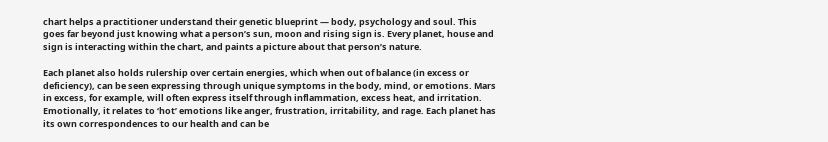chart helps a practitioner understand their genetic blueprint — body, psychology and soul. This goes far beyond just knowing what a person’s sun, moon and rising sign is. Every planet, house and sign is interacting within the chart, and paints a picture about that person’s nature.

Each planet also holds rulership over certain energies, which when out of balance (in excess or deficiency), can be seen expressing through unique symptoms in the body, mind, or emotions. Mars in excess, for example, will often express itself through inflammation, excess heat, and irritation. Emotionally, it relates to ‘hot’ emotions like anger, frustration, irritability, and rage. Each planet has its own correspondences to our health and can be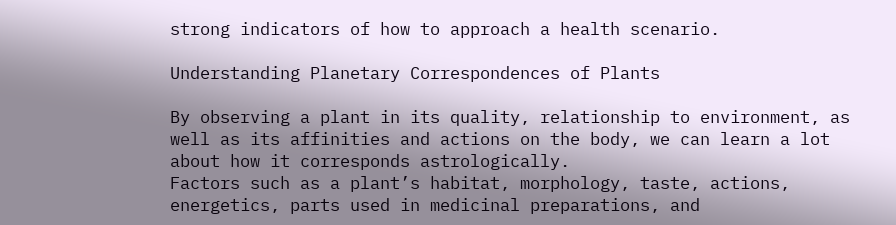strong indicators of how to approach a health scenario.

Understanding Planetary Correspondences of Plants

By observing a plant in its quality, relationship to environment, as well as its affinities and actions on the body, we can learn a lot about how it corresponds astrologically.
Factors such as a plant’s habitat, morphology, taste, actions, energetics, parts used in medicinal preparations, and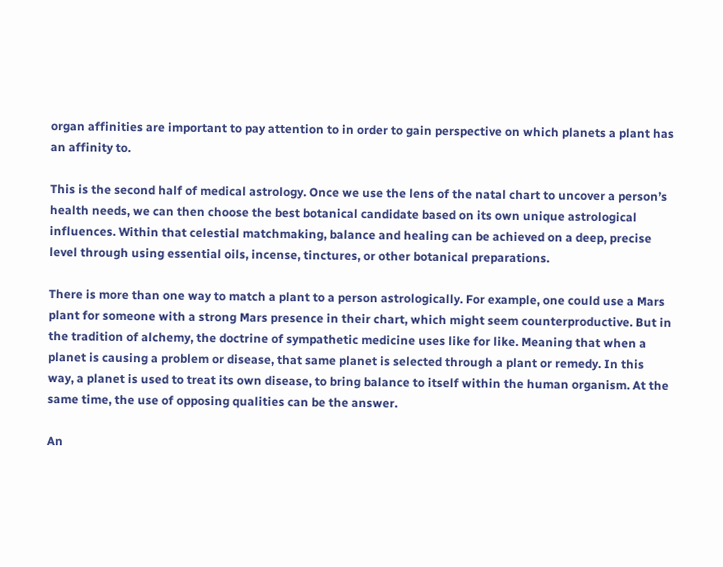organ affinities are important to pay attention to in order to gain perspective on which planets a plant has an affinity to.

This is the second half of medical astrology. Once we use the lens of the natal chart to uncover a person’s health needs, we can then choose the best botanical candidate based on its own unique astrological influences. Within that celestial matchmaking, balance and healing can be achieved on a deep, precise level through using essential oils, incense, tinctures, or other botanical preparations.

There is more than one way to match a plant to a person astrologically. For example, one could use a Mars plant for someone with a strong Mars presence in their chart, which might seem counterproductive. But in the tradition of alchemy, the doctrine of sympathetic medicine uses like for like. Meaning that when a planet is causing a problem or disease, that same planet is selected through a plant or remedy. In this way, a planet is used to treat its own disease, to bring balance to itself within the human organism. At the same time, the use of opposing qualities can be the answer.

An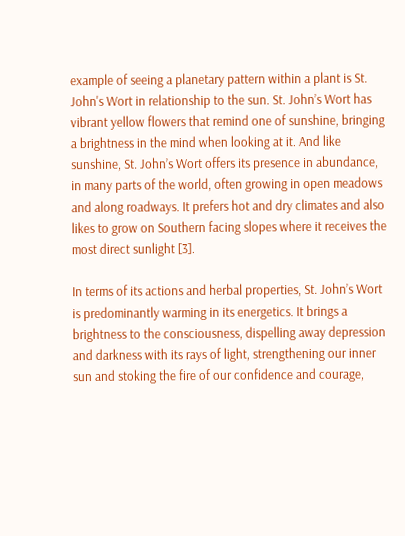example of seeing a planetary pattern within a plant is St. John's Wort in relationship to the sun. St. John’s Wort has vibrant yellow flowers that remind one of sunshine, bringing a brightness in the mind when looking at it. And like sunshine, St. John’s Wort offers its presence in abundance, in many parts of the world, often growing in open meadows and along roadways. It prefers hot and dry climates and also likes to grow on Southern facing slopes where it receives the most direct sunlight [3].

In terms of its actions and herbal properties, St. John’s Wort is predominantly warming in its energetics. It brings a brightness to the consciousness, dispelling away depression and darkness with its rays of light, strengthening our inner sun and stoking the fire of our confidence and courage,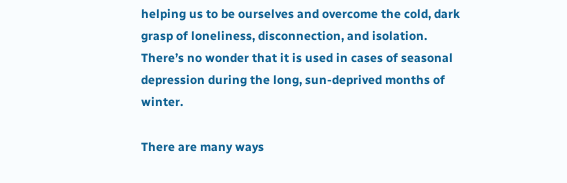helping us to be ourselves and overcome the cold, dark grasp of loneliness, disconnection, and isolation. There’s no wonder that it is used in cases of seasonal depression during the long, sun-deprived months of winter.

There are many ways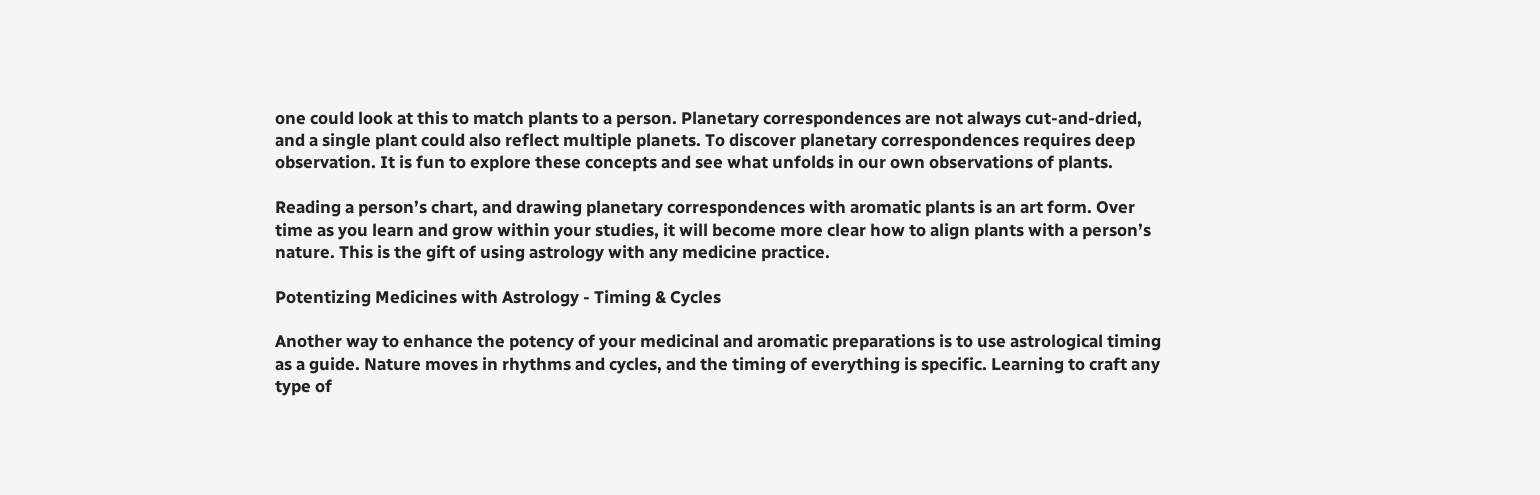one could look at this to match plants to a person. Planetary correspondences are not always cut-and-dried, and a single plant could also reflect multiple planets. To discover planetary correspondences requires deep observation. It is fun to explore these concepts and see what unfolds in our own observations of plants.

Reading a person’s chart, and drawing planetary correspondences with aromatic plants is an art form. Over time as you learn and grow within your studies, it will become more clear how to align plants with a person’s nature. This is the gift of using astrology with any medicine practice.

Potentizing Medicines with Astrology - Timing & Cycles

Another way to enhance the potency of your medicinal and aromatic preparations is to use astrological timing as a guide. Nature moves in rhythms and cycles, and the timing of everything is specific. Learning to craft any type of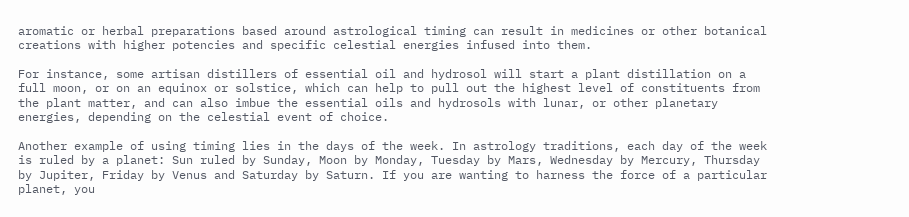aromatic or herbal preparations based around astrological timing can result in medicines or other botanical creations with higher potencies and specific celestial energies infused into them.

For instance, some artisan distillers of essential oil and hydrosol will start a plant distillation on a full moon, or on an equinox or solstice, which can help to pull out the highest level of constituents from the plant matter, and can also imbue the essential oils and hydrosols with lunar, or other planetary energies, depending on the celestial event of choice.

Another example of using timing lies in the days of the week. In astrology traditions, each day of the week is ruled by a planet: Sun ruled by Sunday, Moon by Monday, Tuesday by Mars, Wednesday by Mercury, Thursday by Jupiter, Friday by Venus and Saturday by Saturn. If you are wanting to harness the force of a particular planet, you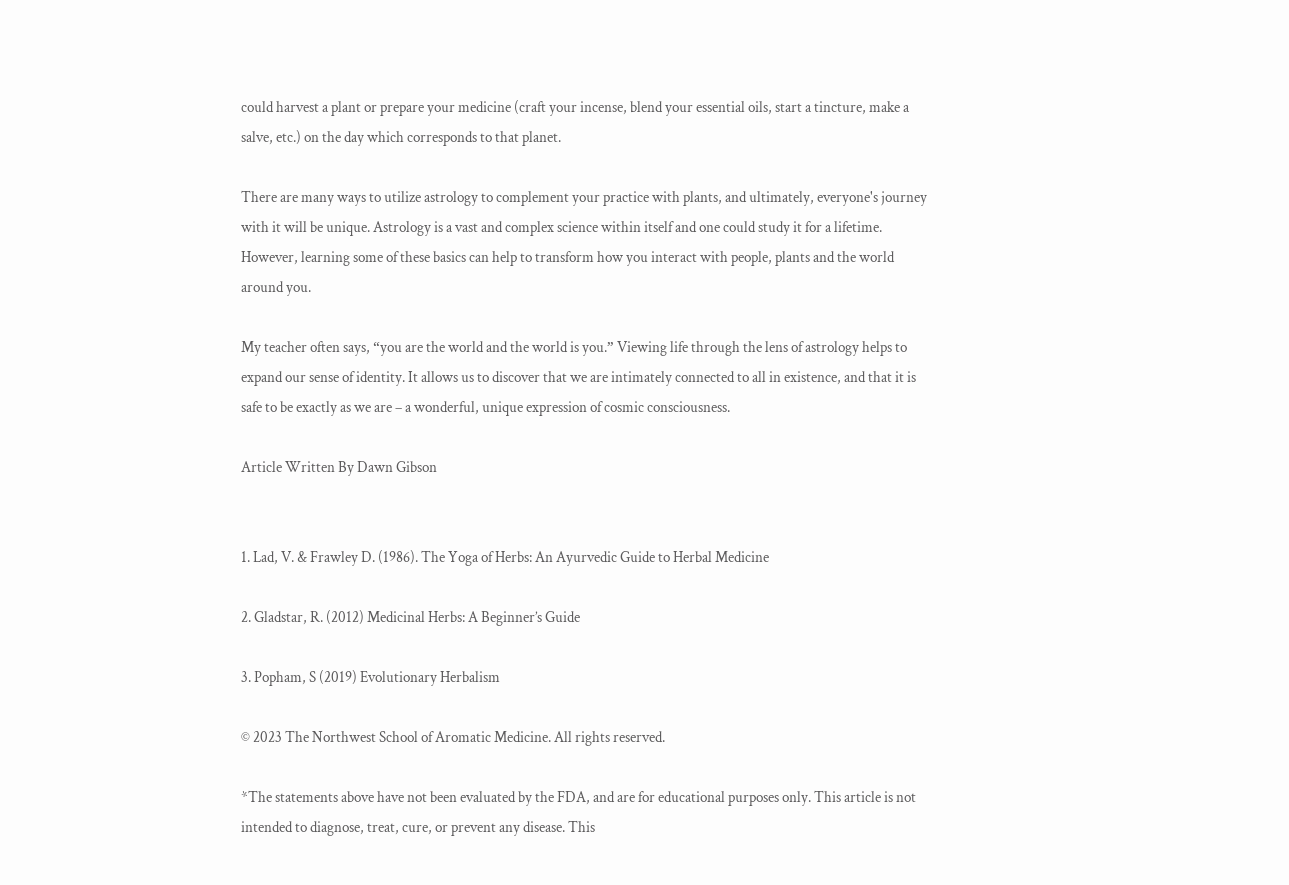could harvest a plant or prepare your medicine (craft your incense, blend your essential oils, start a tincture, make a salve, etc.) on the day which corresponds to that planet.

There are many ways to utilize astrology to complement your practice with plants, and ultimately, everyone's journey with it will be unique. Astrology is a vast and complex science within itself and one could study it for a lifetime. However, learning some of these basics can help to transform how you interact with people, plants and the world around you.

My teacher often says, “you are the world and the world is you.” Viewing life through the lens of astrology helps to expand our sense of identity. It allows us to discover that we are intimately connected to all in existence, and that it is safe to be exactly as we are – a wonderful, unique expression of cosmic consciousness.

Article Written By Dawn Gibson


1. Lad, V. & Frawley D. (1986). The Yoga of Herbs: An Ayurvedic Guide to Herbal Medicine

2. Gladstar, R. (2012) Medicinal Herbs: A Beginner’s Guide

3. Popham, S (2019) Evolutionary Herbalism

© 2023 The Northwest School of Aromatic Medicine. All rights reserved.

*The statements above have not been evaluated by the FDA, and are for educational purposes only. This article is not intended to diagnose, treat, cure, or prevent any disease. This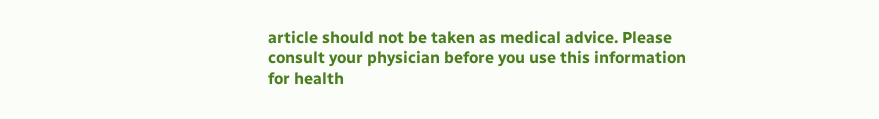article should not be taken as medical advice. Please consult your physician before you use this information for health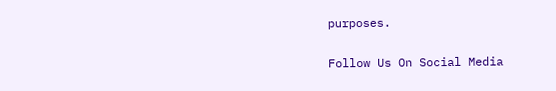purposes.

Follow Us On Social Media